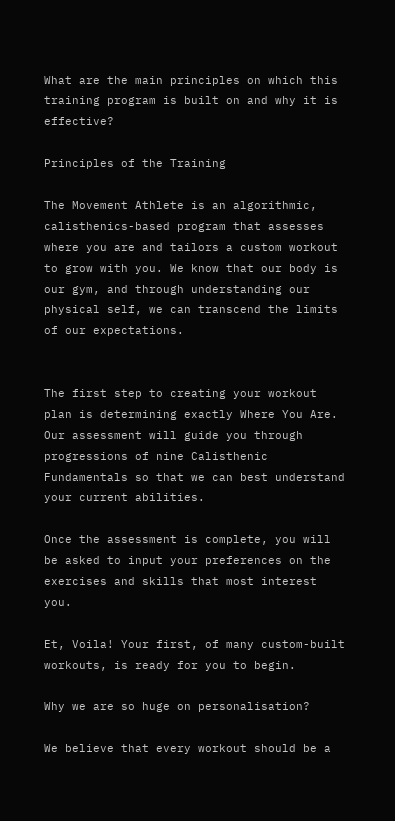What are the main principles on which this training program is built on and why it is effective?

Principles of the Training

The Movement Athlete is an algorithmic, calisthenics-based program that assesses where you are and tailors a custom workout to grow with you. We know that our body is our gym, and through understanding our physical self, we can transcend the limits of our expectations.


The first step to creating your workout plan is determining exactly Where You Are. Our assessment will guide you through progressions of nine Calisthenic Fundamentals so that we can best understand your current abilities.

Once the assessment is complete, you will be asked to input your preferences on the exercises and skills that most interest you.

Et, Voila! Your first, of many custom-built workouts, is ready for you to begin.

Why we are so huge on personalisation?

We believe that every workout should be a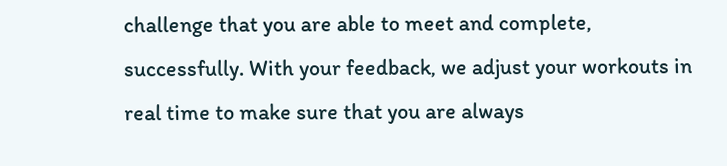challenge that you are able to meet and complete, successfully. With your feedback, we adjust your workouts in real time to make sure that you are always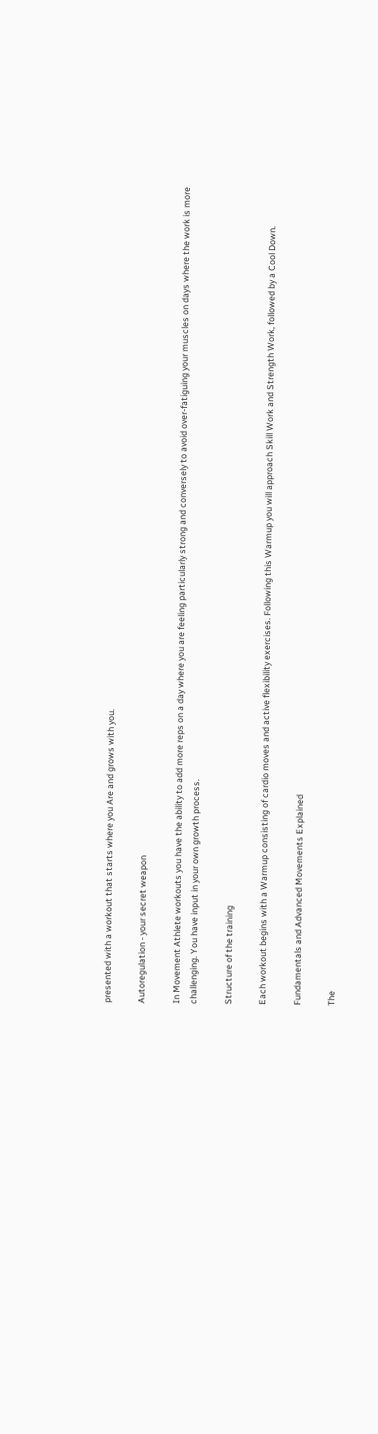presented with a workout that starts where you Are and grows with you.

Autoregulation - your secret weapon

In Movement Athlete workouts you have the ability to add more reps on a day where you are feeling particularly strong and conversely to avoid over-fatiguing your muscles on days where the work is more challenging. You have input in your own growth process.

Structure of the training

Each workout begins with a Warmup consisting of cardio moves and active flexibility exercises. Following this Warmup you will approach Skill Work and Strength Work, followed by a Cool Down.

Fundamentals and Advanced Movements Explained

The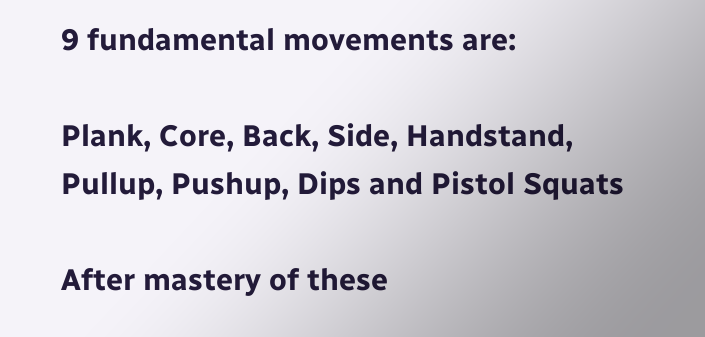9 fundamental movements are:

Plank, Core, Back, Side, Handstand, Pullup, Pushup, Dips and Pistol Squats

After mastery of these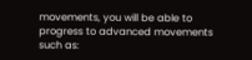movements, you will be able to progress to advanced movements such as: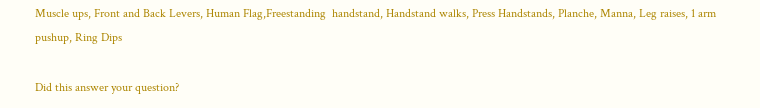Muscle ups, Front and Back Levers, Human Flag,Freestanding  handstand, Handstand walks, Press Handstands, Planche, Manna, Leg raises, 1 arm pushup, Ring Dips

Did this answer your question?